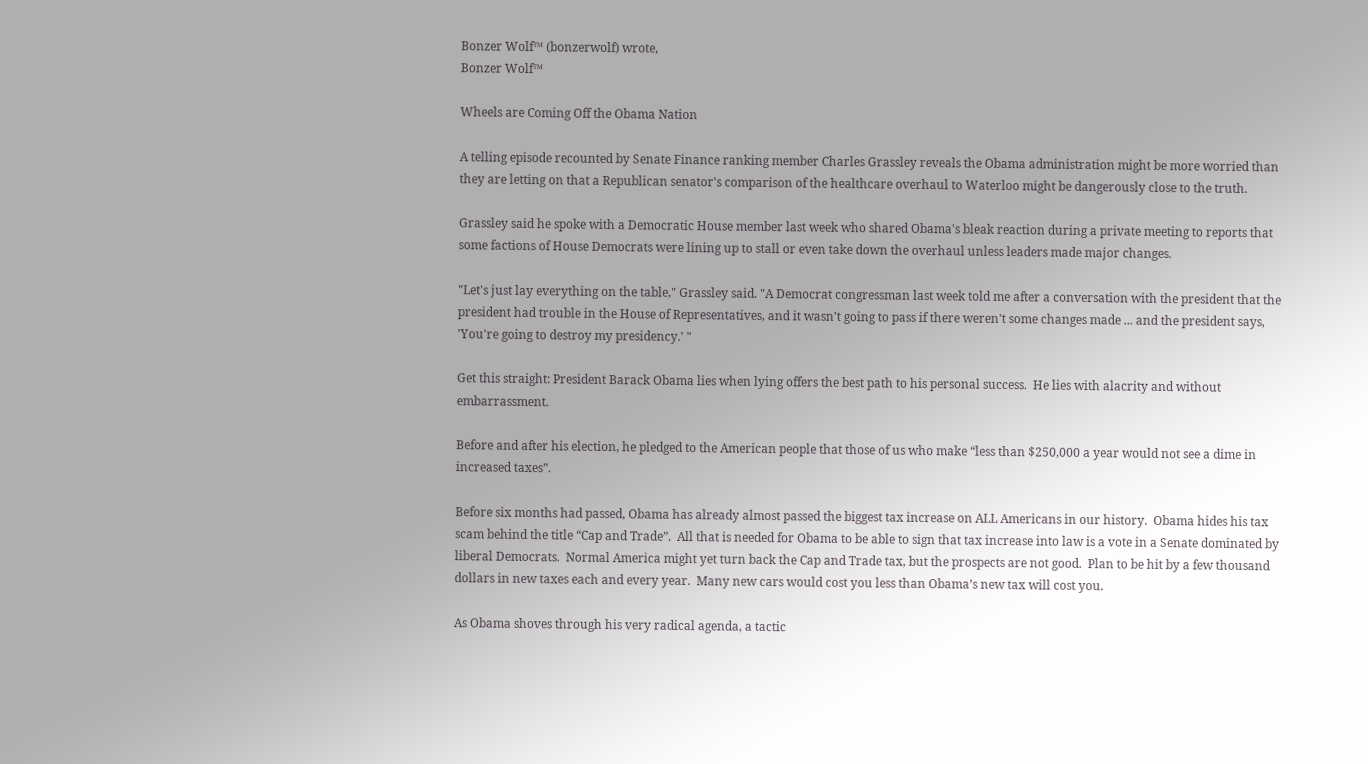Bonzer Wolf™ (bonzerwolf) wrote,
Bonzer Wolf™

Wheels are Coming Off the Obama Nation

A telling episode recounted by Senate Finance ranking member Charles Grassley reveals the Obama administration might be more worried than they are letting on that a Republican senator's comparison of the healthcare overhaul to Waterloo might be dangerously close to the truth.

Grassley said he spoke with a Democratic House member last week who shared Obama's bleak reaction during a private meeting to reports that some factions of House Democrats were lining up to stall or even take down the overhaul unless leaders made major changes.

"Let's just lay everything on the table," Grassley said. "A Democrat congressman last week told me after a conversation with the president that the president had trouble in the House of Representatives, and it wasn't going to pass if there weren't some changes made ... and the president says, 'You're going to destroy my presidency.' "

Get this straight: President Barack Obama lies when lying offers the best path to his personal success.  He lies with alacrity and without embarrassment.

Before and after his election, he pledged to the American people that those of us who make “less than $250,000 a year would not see a dime in increased taxes”.

Before six months had passed, Obama has already almost passed the biggest tax increase on ALL Americans in our history.  Obama hides his tax scam behind the title “Cap and Trade”.  All that is needed for Obama to be able to sign that tax increase into law is a vote in a Senate dominated by liberal Democrats.  Normal America might yet turn back the Cap and Trade tax, but the prospects are not good.  Plan to be hit by a few thousand dollars in new taxes each and every year.  Many new cars would cost you less than Obama’s new tax will cost you.

As Obama shoves through his very radical agenda, a tactic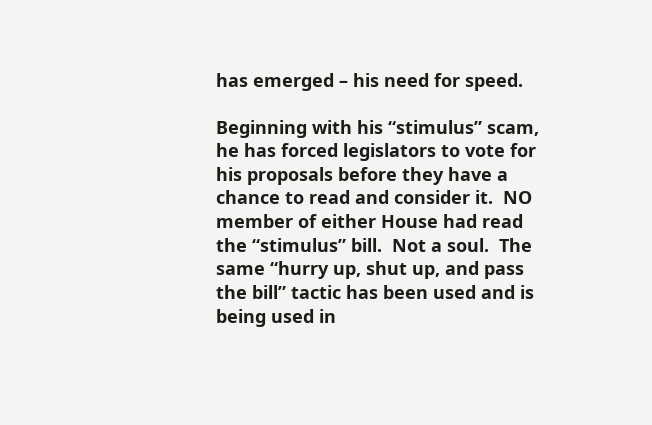has emerged – his need for speed.

Beginning with his “stimulus” scam, he has forced legislators to vote for his proposals before they have a chance to read and consider it.  NO member of either House had read the “stimulus” bill.  Not a soul.  The same “hurry up, shut up, and pass the bill” tactic has been used and is being used in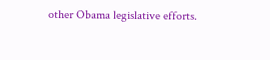other Obama legislative efforts.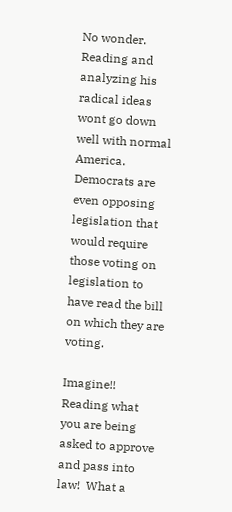No wonder.  Reading and analyzing his radical ideas wont go down well with normal America.  Democrats are even opposing legislation that would require those voting on legislation to have read the bill on which they are voting.

Imagine!!  Reading what you are being asked to approve and pass into law!  What a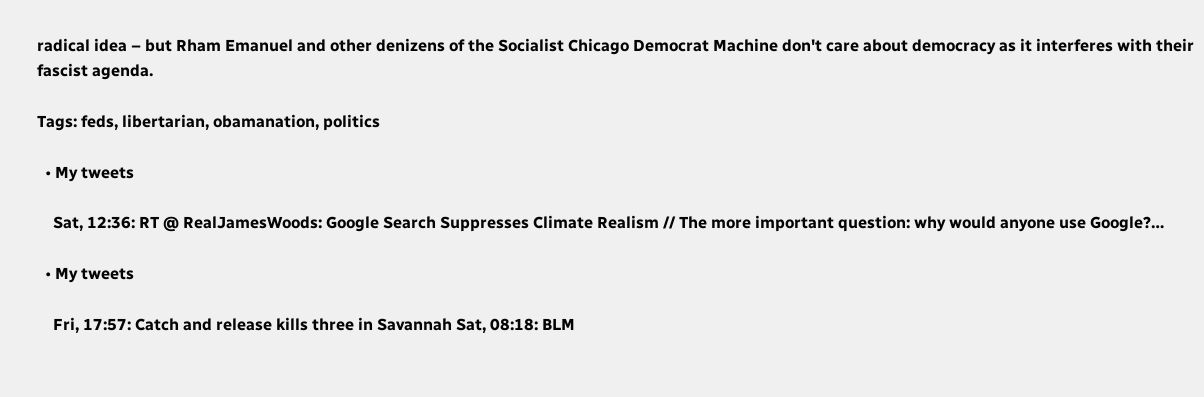radical idea – but Rham Emanuel and other denizens of the Socialist Chicago Democrat Machine don't care about democracy as it interferes with their fascist agenda.

Tags: feds, libertarian, obamanation, politics

  • My tweets

    Sat, 12:36: RT @ RealJamesWoods: Google Search Suppresses Climate Realism // The more important question: why would anyone use Google?…

  • My tweets

    Fri, 17:57: Catch and release kills three in Savannah Sat, 08:18: BLM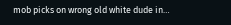mob picks on wrong old white dude in…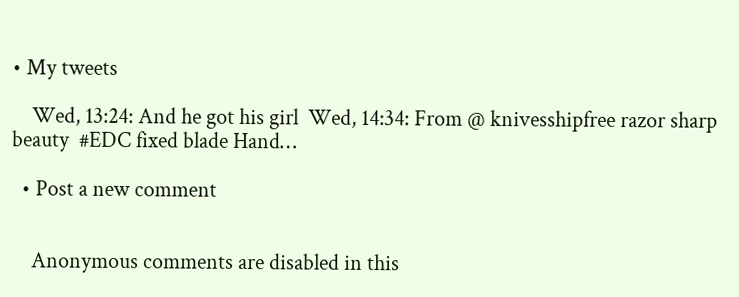• My tweets

    Wed, 13:24: And he got his girl  Wed, 14:34: From @ knivesshipfree razor sharp beauty  #EDC fixed blade Hand…

  • Post a new comment


    Anonymous comments are disabled in this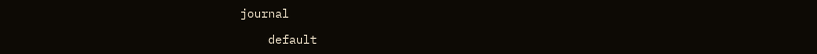journal

    default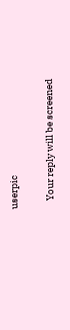userpic

    Your reply will be screened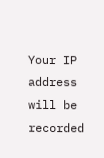Your IP address will be recorded